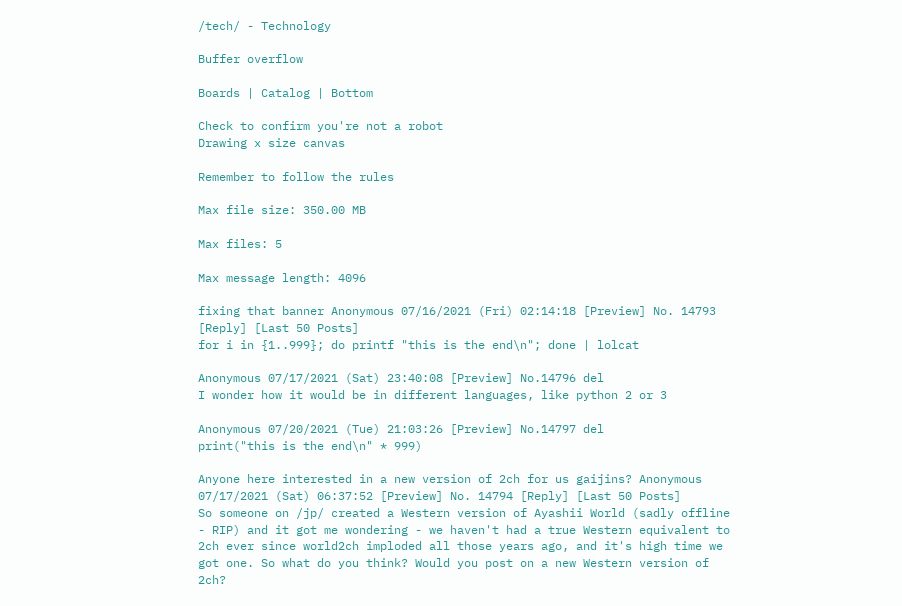/tech/ - Technology

Buffer overflow

Boards | Catalog | Bottom

Check to confirm you're not a robot
Drawing x size canvas

Remember to follow the rules

Max file size: 350.00 MB

Max files: 5

Max message length: 4096

fixing that banner Anonymous 07/16/2021 (Fri) 02:14:18 [Preview] No. 14793 [Reply] [Last 50 Posts]
for i in {1..999}; do printf "this is the end\n"; done | lolcat

Anonymous 07/17/2021 (Sat) 23:40:08 [Preview] No.14796 del
I wonder how it would be in different languages, like python 2 or 3

Anonymous 07/20/2021 (Tue) 21:03:26 [Preview] No.14797 del
print("this is the end\n" * 999)

Anyone here interested in a new version of 2ch for us gaijins? Anonymous 07/17/2021 (Sat) 06:37:52 [Preview] No. 14794 [Reply] [Last 50 Posts]
So someone on /jp/ created a Western version of Ayashii World (sadly offline - RIP) and it got me wondering - we haven't had a true Western equivalent to 2ch ever since world2ch imploded all those years ago, and it's high time we got one. So what do you think? Would you post on a new Western version of 2ch?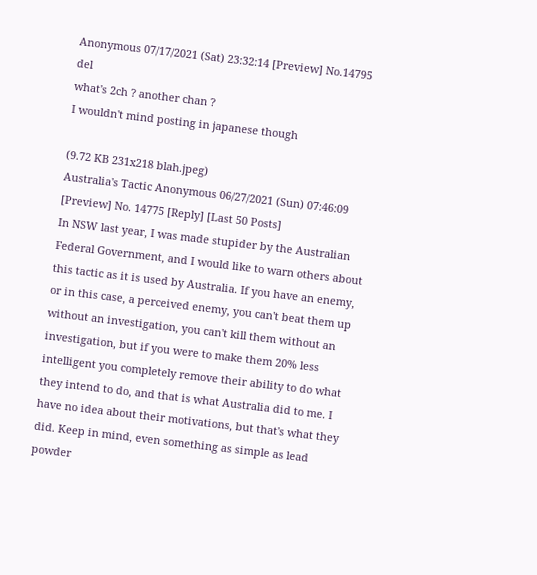Anonymous 07/17/2021 (Sat) 23:32:14 [Preview] No.14795 del
what's 2ch ? another chan ?
I wouldn't mind posting in japanese though

(9.72 KB 231x218 blah.jpeg)
Australia's Tactic Anonymous 06/27/2021 (Sun) 07:46:09 [Preview] No. 14775 [Reply] [Last 50 Posts]
In NSW last year, I was made stupider by the Australian Federal Government, and I would like to warn others about this tactic as it is used by Australia. If you have an enemy, or in this case, a perceived enemy, you can't beat them up without an investigation, you can't kill them without an investigation, but if you were to make them 20% less intelligent you completely remove their ability to do what they intend to do, and that is what Australia did to me. I have no idea about their motivations, but that's what they did. Keep in mind, even something as simple as lead powder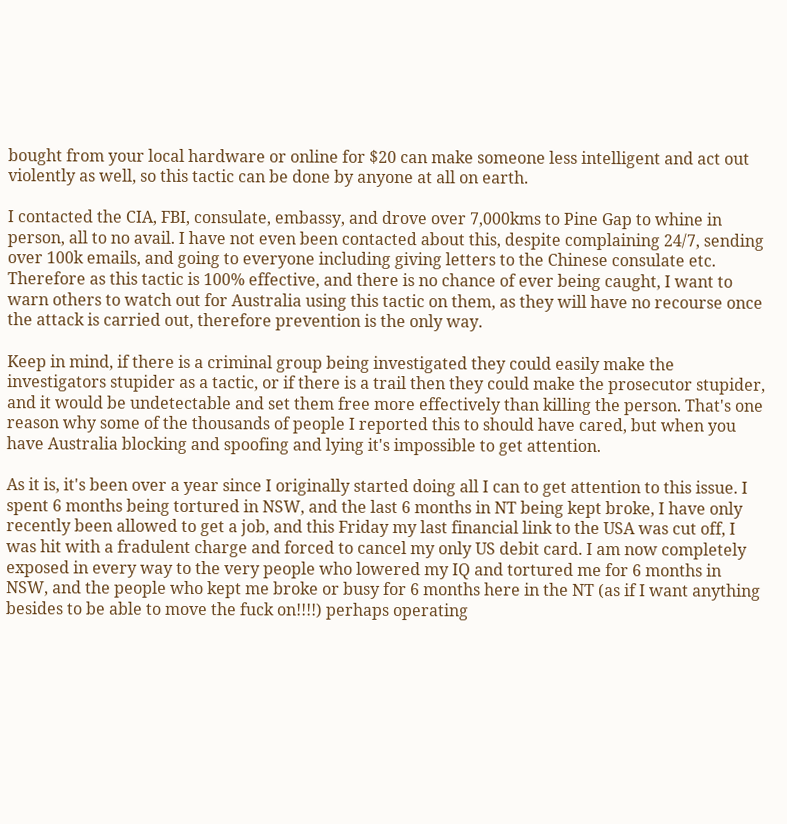bought from your local hardware or online for $20 can make someone less intelligent and act out violently as well, so this tactic can be done by anyone at all on earth.

I contacted the CIA, FBI, consulate, embassy, and drove over 7,000kms to Pine Gap to whine in person, all to no avail. I have not even been contacted about this, despite complaining 24/7, sending over 100k emails, and going to everyone including giving letters to the Chinese consulate etc. Therefore as this tactic is 100% effective, and there is no chance of ever being caught, I want to warn others to watch out for Australia using this tactic on them, as they will have no recourse once the attack is carried out, therefore prevention is the only way.

Keep in mind, if there is a criminal group being investigated they could easily make the investigators stupider as a tactic, or if there is a trail then they could make the prosecutor stupider, and it would be undetectable and set them free more effectively than killing the person. That's one reason why some of the thousands of people I reported this to should have cared, but when you have Australia blocking and spoofing and lying it's impossible to get attention.

As it is, it's been over a year since I originally started doing all I can to get attention to this issue. I spent 6 months being tortured in NSW, and the last 6 months in NT being kept broke, I have only recently been allowed to get a job, and this Friday my last financial link to the USA was cut off, I was hit with a fradulent charge and forced to cancel my only US debit card. I am now completely exposed in every way to the very people who lowered my IQ and tortured me for 6 months in NSW, and the people who kept me broke or busy for 6 months here in the NT (as if I want anything besides to be able to move the fuck on!!!!) perhaps operating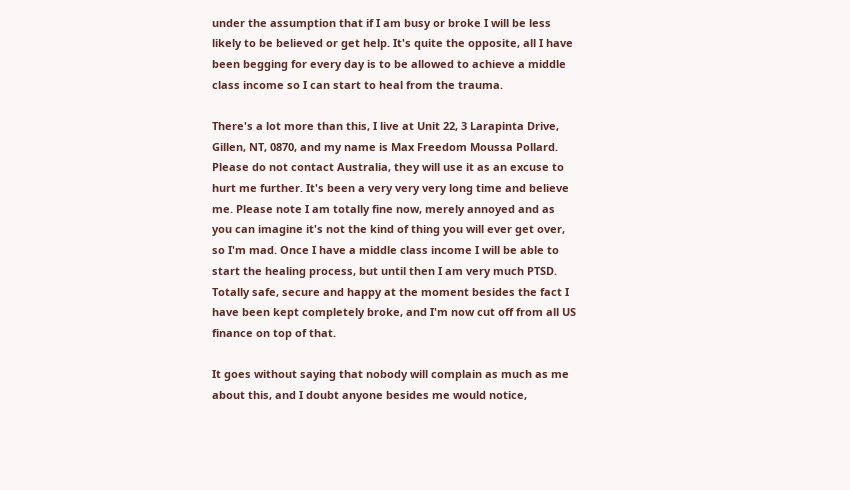under the assumption that if I am busy or broke I will be less likely to be believed or get help. It's quite the opposite, all I have been begging for every day is to be allowed to achieve a middle class income so I can start to heal from the trauma.

There's a lot more than this, I live at Unit 22, 3 Larapinta Drive, Gillen, NT, 0870, and my name is Max Freedom Moussa Pollard. Please do not contact Australia, they will use it as an excuse to hurt me further. It's been a very very very long time and believe me. Please note I am totally fine now, merely annoyed and as you can imagine it's not the kind of thing you will ever get over, so I'm mad. Once I have a middle class income I will be able to start the healing process, but until then I am very much PTSD. Totally safe, secure and happy at the moment besides the fact I have been kept completely broke, and I'm now cut off from all US finance on top of that.

It goes without saying that nobody will complain as much as me about this, and I doubt anyone besides me would notice,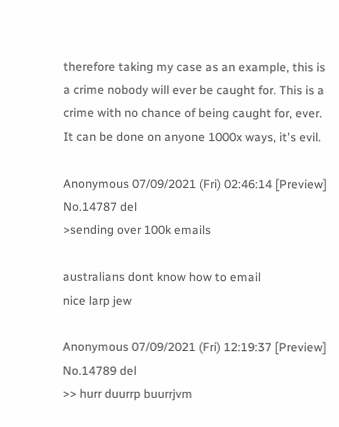therefore taking my case as an example, this is a crime nobody will ever be caught for. This is a crime with no chance of being caught for, ever. It can be done on anyone 1000x ways, it's evil.

Anonymous 07/09/2021 (Fri) 02:46:14 [Preview] No.14787 del
>sending over 100k emails

australians dont know how to email
nice larp jew

Anonymous 07/09/2021 (Fri) 12:19:37 [Preview] No.14789 del
>> hurr duurrp buurrjvm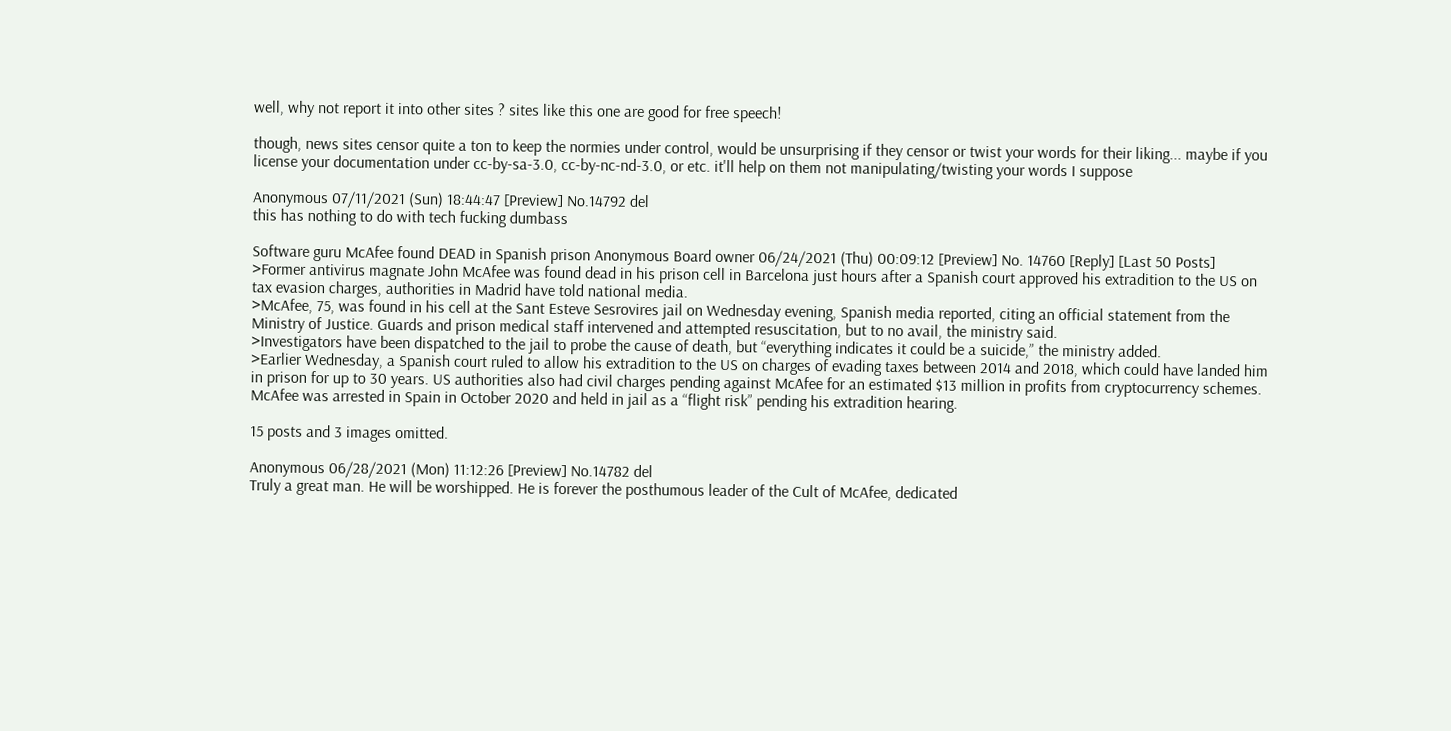well, why not report it into other sites ? sites like this one are good for free speech!

though, news sites censor quite a ton to keep the normies under control, would be unsurprising if they censor or twist your words for their liking... maybe if you license your documentation under cc-by-sa-3.0, cc-by-nc-nd-3.0, or etc. it'll help on them not manipulating/twisting your words I suppose

Anonymous 07/11/2021 (Sun) 18:44:47 [Preview] No.14792 del
this has nothing to do with tech fucking dumbass

Software guru McAfee found DEAD in Spanish prison Anonymous Board owner 06/24/2021 (Thu) 00:09:12 [Preview] No. 14760 [Reply] [Last 50 Posts]
>Former antivirus magnate John McAfee was found dead in his prison cell in Barcelona just hours after a Spanish court approved his extradition to the US on tax evasion charges, authorities in Madrid have told national media.
>McAfee, 75, was found in his cell at the Sant Esteve Sesrovires jail on Wednesday evening, Spanish media reported, citing an official statement from the Ministry of Justice. Guards and prison medical staff intervened and attempted resuscitation, but to no avail, the ministry said.
>Investigators have been dispatched to the jail to probe the cause of death, but “everything indicates it could be a suicide,” the ministry added.
>Earlier Wednesday, a Spanish court ruled to allow his extradition to the US on charges of evading taxes between 2014 and 2018, which could have landed him in prison for up to 30 years. US authorities also had civil charges pending against McAfee for an estimated $13 million in profits from cryptocurrency schemes. McAfee was arrested in Spain in October 2020 and held in jail as a “flight risk” pending his extradition hearing.

15 posts and 3 images omitted.

Anonymous 06/28/2021 (Mon) 11:12:26 [Preview] No.14782 del
Truly a great man. He will be worshipped. He is forever the posthumous leader of the Cult of McAfee, dedicated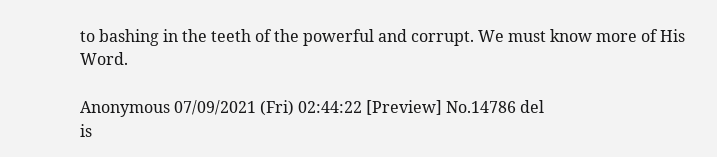to bashing in the teeth of the powerful and corrupt. We must know more of His Word.

Anonymous 07/09/2021 (Fri) 02:44:22 [Preview] No.14786 del
is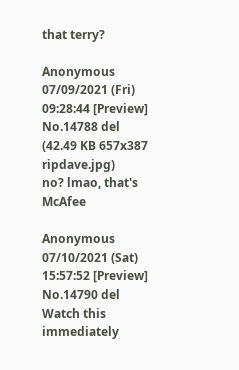that terry?

Anonymous 07/09/2021 (Fri) 09:28:44 [Preview] No.14788 del
(42.49 KB 657x387 ripdave.jpg)
no? lmao, that's McAfee

Anonymous 07/10/2021 (Sat) 15:57:52 [Preview] No.14790 del
Watch this immediately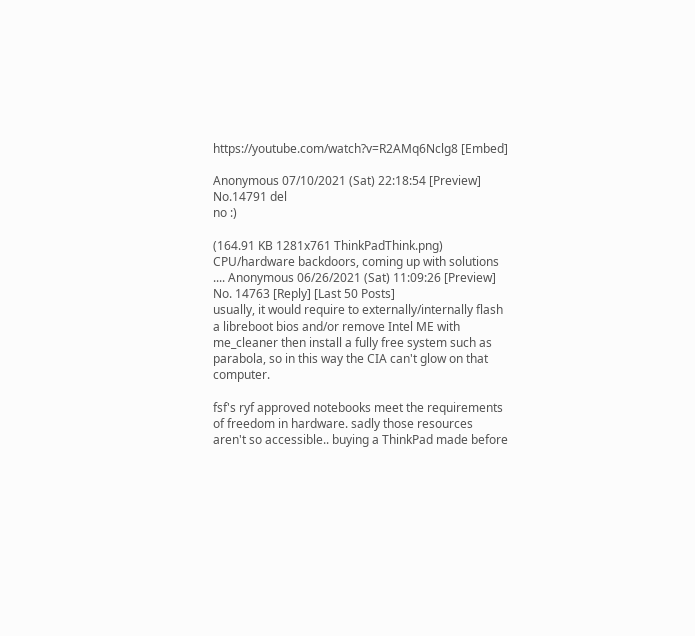https://youtube.com/watch?v=R2AMq6Nclg8 [Embed]

Anonymous 07/10/2021 (Sat) 22:18:54 [Preview] No.14791 del
no :)

(164.91 KB 1281x761 ThinkPadThink.png)
CPU/hardware backdoors, coming up with solutions .... Anonymous 06/26/2021 (Sat) 11:09:26 [Preview] No. 14763 [Reply] [Last 50 Posts]
usually, it would require to externally/internally flash a libreboot bios and/or remove Intel ME with me_cleaner then install a fully free system such as parabola, so in this way the CIA can't glow on that computer.

fsf's ryf approved notebooks meet the requirements of freedom in hardware. sadly those resources aren't so accessible.. buying a ThinkPad made before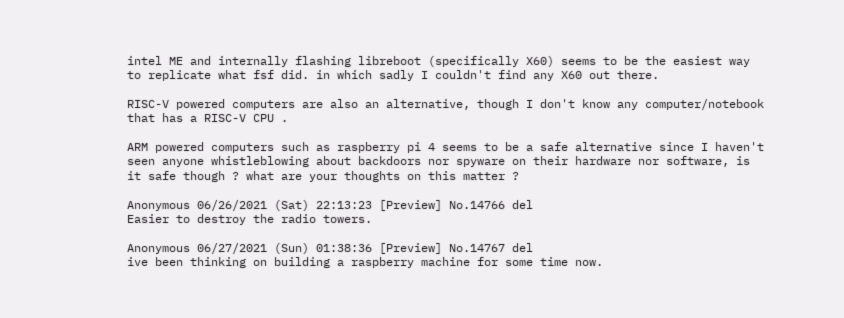intel ME and internally flashing libreboot (specifically X60) seems to be the easiest way to replicate what fsf did. in which sadly I couldn't find any X60 out there.

RISC-V powered computers are also an alternative, though I don't know any computer/notebook that has a RISC-V CPU .

ARM powered computers such as raspberry pi 4 seems to be a safe alternative since I haven't seen anyone whistleblowing about backdoors nor spyware on their hardware nor software, is it safe though ? what are your thoughts on this matter ?

Anonymous 06/26/2021 (Sat) 22:13:23 [Preview] No.14766 del
Easier to destroy the radio towers.

Anonymous 06/27/2021 (Sun) 01:38:36 [Preview] No.14767 del
ive been thinking on building a raspberry machine for some time now.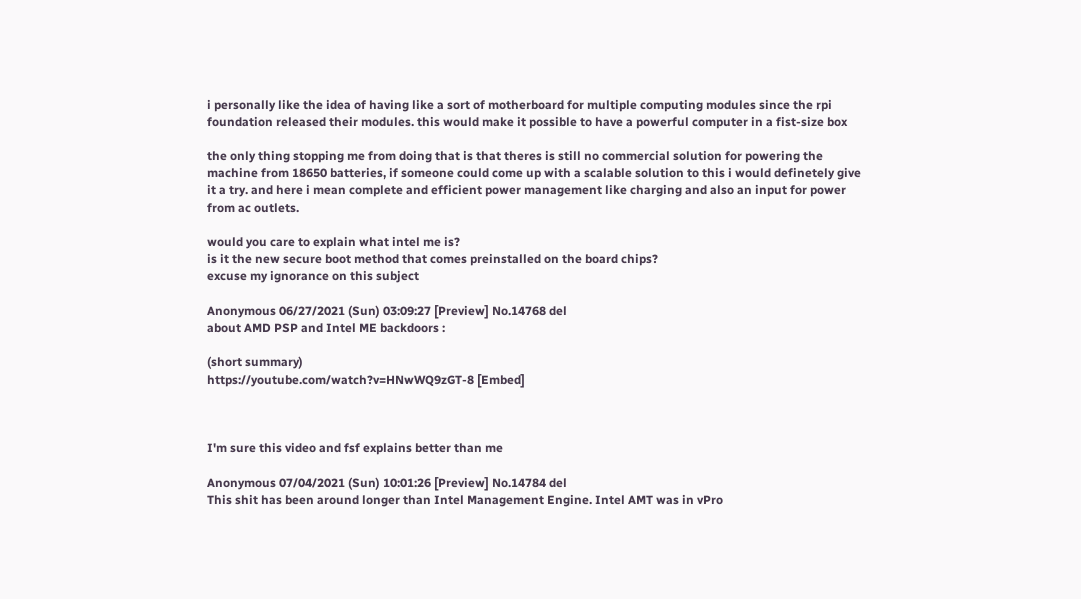i personally like the idea of having like a sort of motherboard for multiple computing modules since the rpi foundation released their modules. this would make it possible to have a powerful computer in a fist-size box

the only thing stopping me from doing that is that theres is still no commercial solution for powering the machine from 18650 batteries, if someone could come up with a scalable solution to this i would definetely give it a try. and here i mean complete and efficient power management like charging and also an input for power from ac outlets.

would you care to explain what intel me is?
is it the new secure boot method that comes preinstalled on the board chips?
excuse my ignorance on this subject

Anonymous 06/27/2021 (Sun) 03:09:27 [Preview] No.14768 del
about AMD PSP and Intel ME backdoors :

(short summary)
https://youtube.com/watch?v=HNwWQ9zGT-8 [Embed]



I'm sure this video and fsf explains better than me

Anonymous 07/04/2021 (Sun) 10:01:26 [Preview] No.14784 del
This shit has been around longer than Intel Management Engine. Intel AMT was in vPro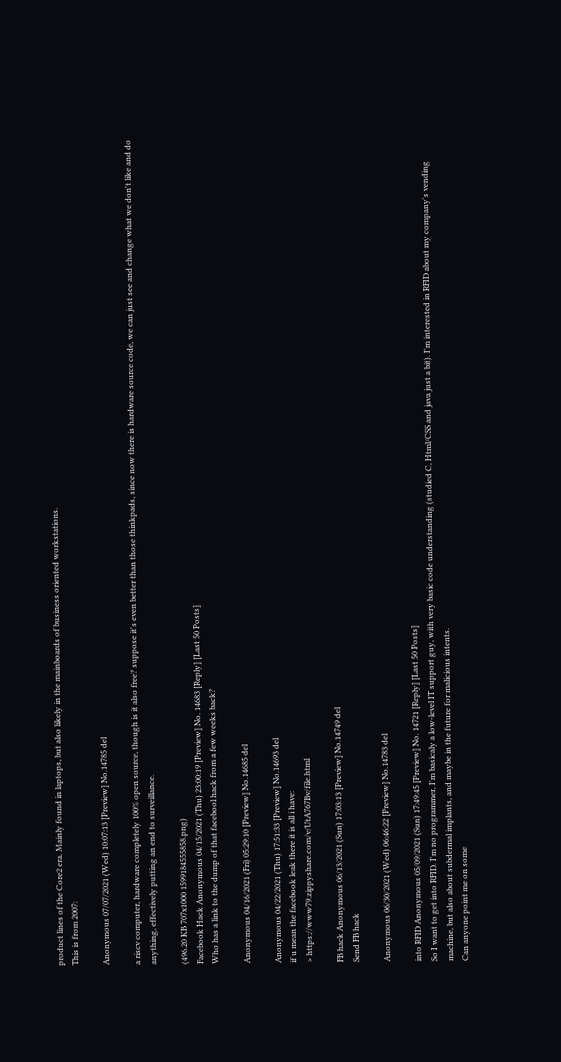product lines of the Core2 era. Mainly found in laptops, but also likely in the mainboards of business oriented workstations.
This is from 2007:

Anonymous 07/07/2021 (Wed) 10:07:13 [Preview] No.14785 del

a riscv computer, hardware completely 100% open source, though is it also free? suppose it's even better than those thinkpads, since now there is hardware source code, we can just see and change what we don't like and do anything, effectively putting an end to surveillance.

(496.20 KB 707x1000 1599184555858.png)
Facebook Hack Anonymous 04/15/2021 (Thu) 23:00:19 [Preview] No. 14683 [Reply] [Last 50 Posts]
Who has a link to the dump of that facebool hack from a few weeks back?

Anonymous 04/16/2021 (Fri) 05:29:10 [Preview] No.14685 del

Anonymous 04/22/2021 (Thu) 17:51:33 [Preview] No.14693 del
if u mean the facebook leak there it is all i have:
> https://www79.zippyshare.com/v/UtA767Bv/file.html

FB hack Anonymous 06/13/2021 (Sun) 17:03:13 [Preview] No.14749 del
Send FB hack

Anonymous 06/30/2021 (Wed) 06:46:22 [Preview] No.14783 del

into RFID Anonymous 05/09/2021 (Sun) 17:49:45 [Preview] No. 14721 [Reply] [Last 50 Posts]
So I want to get into RFID. I'm no programmer, I'm basicaly a low-level IT support guy, with very basic code understanding (studied C, Html/CSS and java just a bit). I'm interested in RFID about my company's vending machine, but also about subdermal implants, and maybe in the future for malicious intents.
Can anyone point me on some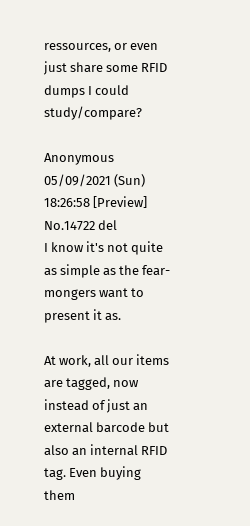ressources, or even just share some RFID dumps I could study/compare?

Anonymous 05/09/2021 (Sun) 18:26:58 [Preview] No.14722 del
I know it's not quite as simple as the fear-mongers want to present it as.

At work, all our items are tagged, now instead of just an external barcode but also an internal RFID tag. Even buying them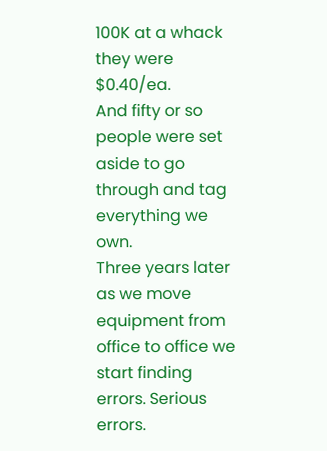100K at a whack they were $0.40/ea.
And fifty or so people were set aside to go through and tag everything we own.
Three years later as we move equipment from office to office we start finding errors. Serious errors.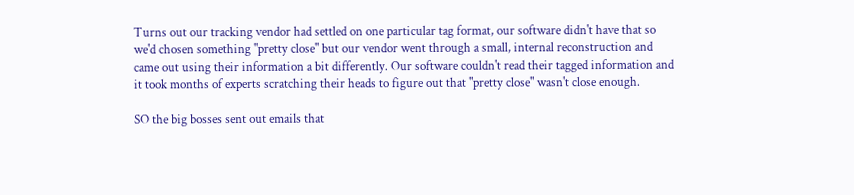Turns out our tracking vendor had settled on one particular tag format, our software didn't have that so we'd chosen something "pretty close" but our vendor went through a small, internal reconstruction and came out using their information a bit differently. Our software couldn't read their tagged information and it took months of experts scratching their heads to figure out that "pretty close" wasn't close enough.

SO the big bosses sent out emails that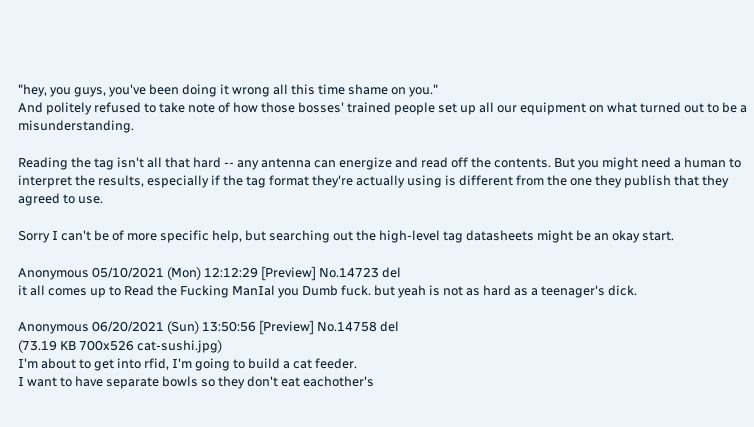"hey, you guys, you've been doing it wrong all this time shame on you."
And politely refused to take note of how those bosses' trained people set up all our equipment on what turned out to be a misunderstanding.

Reading the tag isn't all that hard -- any antenna can energize and read off the contents. But you might need a human to interpret the results, especially if the tag format they're actually using is different from the one they publish that they agreed to use.

Sorry I can't be of more specific help, but searching out the high-level tag datasheets might be an okay start.

Anonymous 05/10/2021 (Mon) 12:12:29 [Preview] No.14723 del
it all comes up to Read the Fucking ManIal you Dumb fuck. but yeah is not as hard as a teenager's dick.

Anonymous 06/20/2021 (Sun) 13:50:56 [Preview] No.14758 del
(73.19 KB 700x526 cat-sushi.jpg)
I'm about to get into rfid, I'm going to build a cat feeder.
I want to have separate bowls so they don't eat eachother's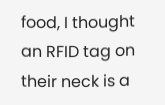food, I thought an RFID tag on their neck is a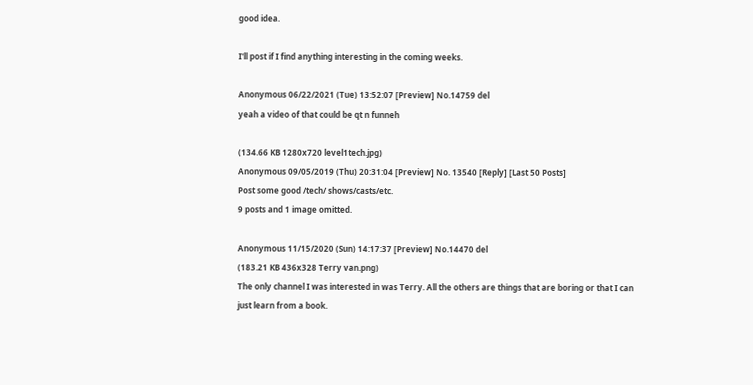good idea.

I'll post if I find anything interesting in the coming weeks.

Anonymous 06/22/2021 (Tue) 13:52:07 [Preview] No.14759 del
yeah a video of that could be qt n funneh

(134.66 KB 1280x720 level1tech.jpg)
Anonymous 09/05/2019 (Thu) 20:31:04 [Preview] No. 13540 [Reply] [Last 50 Posts]
Post some good /tech/ shows/casts/etc.
9 posts and 1 image omitted.

Anonymous 11/15/2020 (Sun) 14:17:37 [Preview] No.14470 del
(183.21 KB 436x328 Terry van.png)
The only channel I was interested in was Terry. All the others are things that are boring or that I can just learn from a book.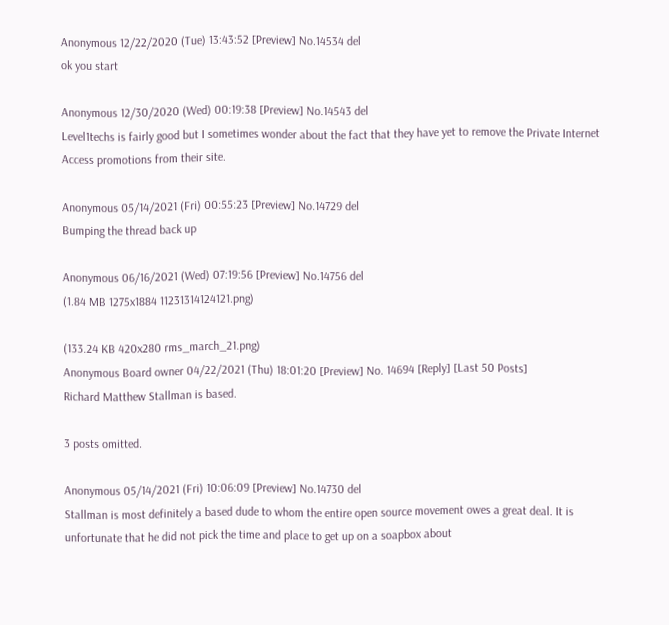Anonymous 12/22/2020 (Tue) 13:43:52 [Preview] No.14534 del
ok you start

Anonymous 12/30/2020 (Wed) 00:19:38 [Preview] No.14543 del
Level1techs is fairly good but I sometimes wonder about the fact that they have yet to remove the Private Internet Access promotions from their site.

Anonymous 05/14/2021 (Fri) 00:55:23 [Preview] No.14729 del
Bumping the thread back up

Anonymous 06/16/2021 (Wed) 07:19:56 [Preview] No.14756 del
(1.84 MB 1275x1884 11231314124121.png)

(133.24 KB 420x280 rms_march_21.png)
Anonymous Board owner 04/22/2021 (Thu) 18:01:20 [Preview] No. 14694 [Reply] [Last 50 Posts]
Richard Matthew Stallman is based.

3 posts omitted.

Anonymous 05/14/2021 (Fri) 10:06:09 [Preview] No.14730 del
Stallman is most definitely a based dude to whom the entire open source movement owes a great deal. It is unfortunate that he did not pick the time and place to get up on a soapbox about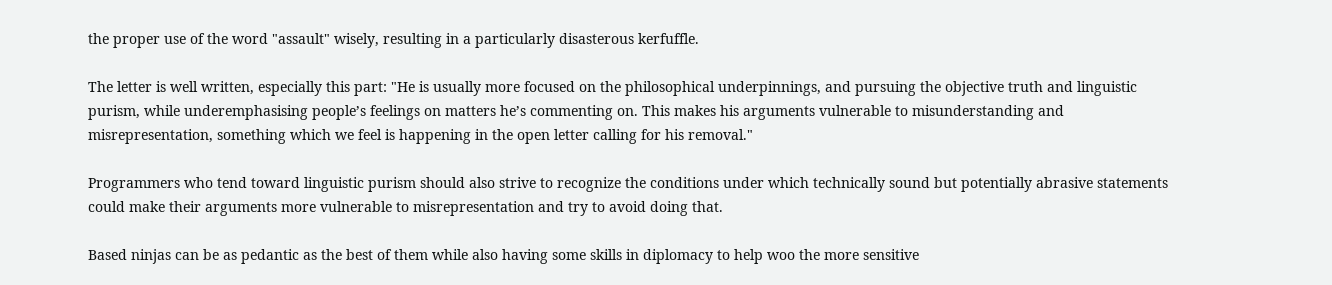the proper use of the word "assault" wisely, resulting in a particularly disasterous kerfuffle.

The letter is well written, especially this part: "He is usually more focused on the philosophical underpinnings, and pursuing the objective truth and linguistic purism, while underemphasising people’s feelings on matters he’s commenting on. This makes his arguments vulnerable to misunderstanding and misrepresentation, something which we feel is happening in the open letter calling for his removal."

Programmers who tend toward linguistic purism should also strive to recognize the conditions under which technically sound but potentially abrasive statements could make their arguments more vulnerable to misrepresentation and try to avoid doing that.

Based ninjas can be as pedantic as the best of them while also having some skills in diplomacy to help woo the more sensitive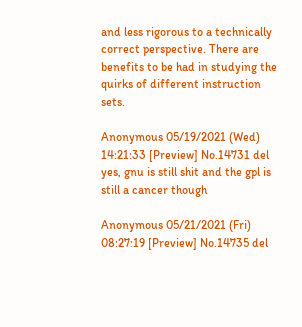and less rigorous to a technically correct perspective. There are benefits to be had in studying the quirks of different instruction sets.

Anonymous 05/19/2021 (Wed) 14:21:33 [Preview] No.14731 del
yes, gnu is still shit and the gpl is still a cancer though

Anonymous 05/21/2021 (Fri) 08:27:19 [Preview] No.14735 del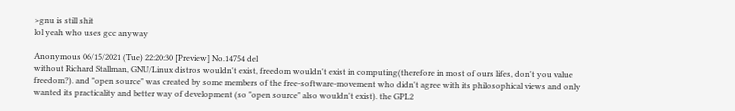>gnu is still shit
lol yeah who uses gcc anyway

Anonymous 06/15/2021 (Tue) 22:20:30 [Preview] No.14754 del
without Richard Stallman, GNU/Linux distros wouldn't exist, freedom wouldn't exist in computing(therefore in most of ours lifes, don't you value freedom?). and "open source" was created by some members of the free-software-movement who didn't agree with its philosophical views and only wanted its practicality and better way of development (so "open source" also wouldn't exist). the GPL2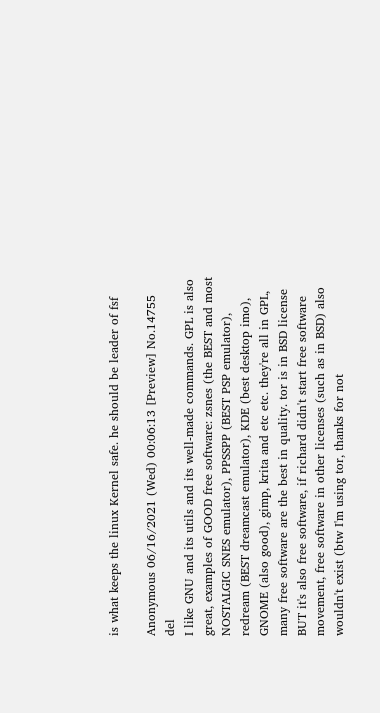is what keeps the linux Kernel safe. he should be leader of fsf

Anonymous 06/16/2021 (Wed) 00:06:13 [Preview] No.14755 del
I like GNU and its utils and its well-made commands. GPL is also great, examples of GOOD free software: zsnes (the BEST and most NOSTALGIC SNES emulator), PPSSPP (BEST PSP emulator), redream (BEST dreamcast emulator), KDE (best desktop imo), GNOME (also good), gimp, krita and etc etc. they're all in GPL, many free software are the best in quality. tor is in BSD license BUT it's also free software, if richard didn't start free software movement, free software in other licenses (such as in BSD) also wouldn't exist (btw I'm using tor, thanks for not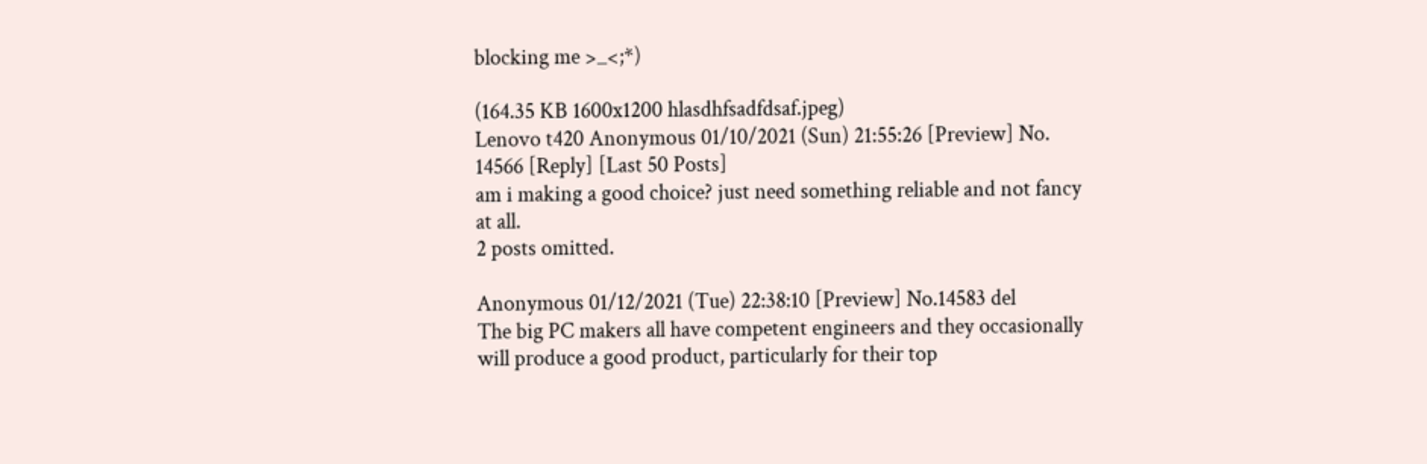blocking me >_<;*)

(164.35 KB 1600x1200 hlasdhfsadfdsaf.jpeg)
Lenovo t420 Anonymous 01/10/2021 (Sun) 21:55:26 [Preview] No. 14566 [Reply] [Last 50 Posts]
am i making a good choice? just need something reliable and not fancy at all.
2 posts omitted.

Anonymous 01/12/2021 (Tue) 22:38:10 [Preview] No.14583 del
The big PC makers all have competent engineers and they occasionally will produce a good product, particularly for their top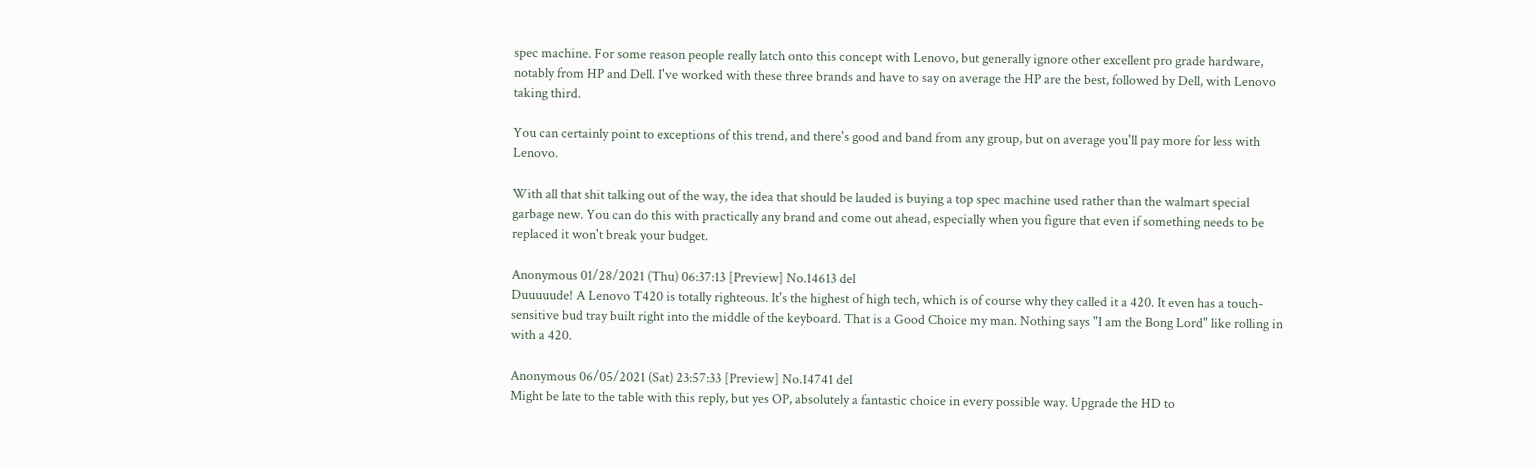spec machine. For some reason people really latch onto this concept with Lenovo, but generally ignore other excellent pro grade hardware, notably from HP and Dell. I've worked with these three brands and have to say on average the HP are the best, followed by Dell, with Lenovo taking third.

You can certainly point to exceptions of this trend, and there's good and band from any group, but on average you'll pay more for less with Lenovo.

With all that shit talking out of the way, the idea that should be lauded is buying a top spec machine used rather than the walmart special garbage new. You can do this with practically any brand and come out ahead, especially when you figure that even if something needs to be replaced it won't break your budget.

Anonymous 01/28/2021 (Thu) 06:37:13 [Preview] No.14613 del
Duuuuude! A Lenovo T420 is totally righteous. It's the highest of high tech, which is of course why they called it a 420. It even has a touch-sensitive bud tray built right into the middle of the keyboard. That is a Good Choice my man. Nothing says "I am the Bong Lord" like rolling in with a 420.

Anonymous 06/05/2021 (Sat) 23:57:33 [Preview] No.14741 del
Might be late to the table with this reply, but yes OP, absolutely a fantastic choice in every possible way. Upgrade the HD to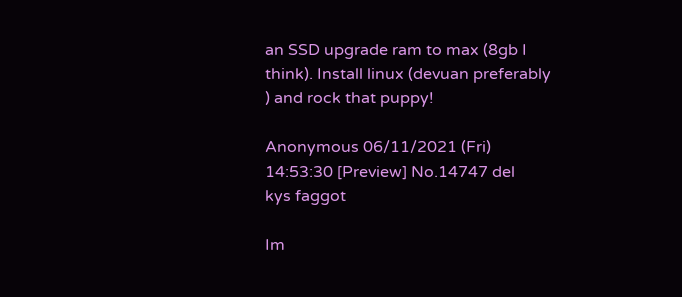an SSD upgrade ram to max (8gb I think). Install linux (devuan preferably ) and rock that puppy!

Anonymous 06/11/2021 (Fri) 14:53:30 [Preview] No.14747 del
kys faggot

Im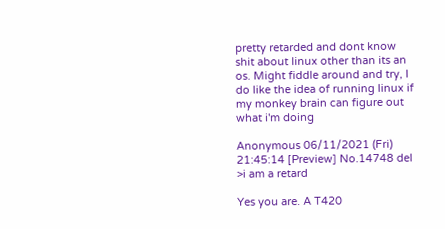pretty retarded and dont know shit about linux other than its an os. Might fiddle around and try, I do like the idea of running linux if my monkey brain can figure out what i'm doing

Anonymous 06/11/2021 (Fri) 21:45:14 [Preview] No.14748 del
>i am a retard

Yes you are. A T420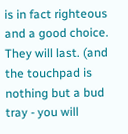is in fact righteous and a good choice. They will last. (and the touchpad is nothing but a bud tray - you will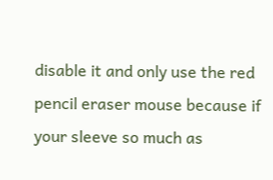disable it and only use the red pencil eraser mouse because if your sleeve so much as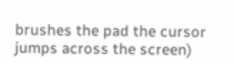brushes the pad the cursor jumps across the screen)